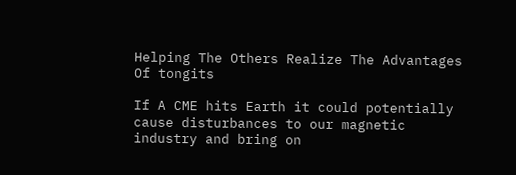Helping The Others Realize The Advantages Of tongits

If A CME hits Earth it could potentially cause disturbances to our magnetic industry and bring on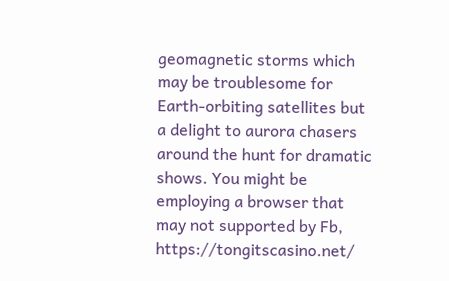geomagnetic storms which may be troublesome for Earth-orbiting satellites but a delight to aurora chasers around the hunt for dramatic shows. You might be employing a browser that may not supported by Fb, https://tongitscasino.net/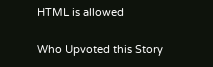HTML is allowed

Who Upvoted this Story